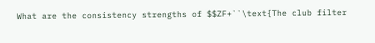What are the consistency strengths of $$ZF+``\text{The club filter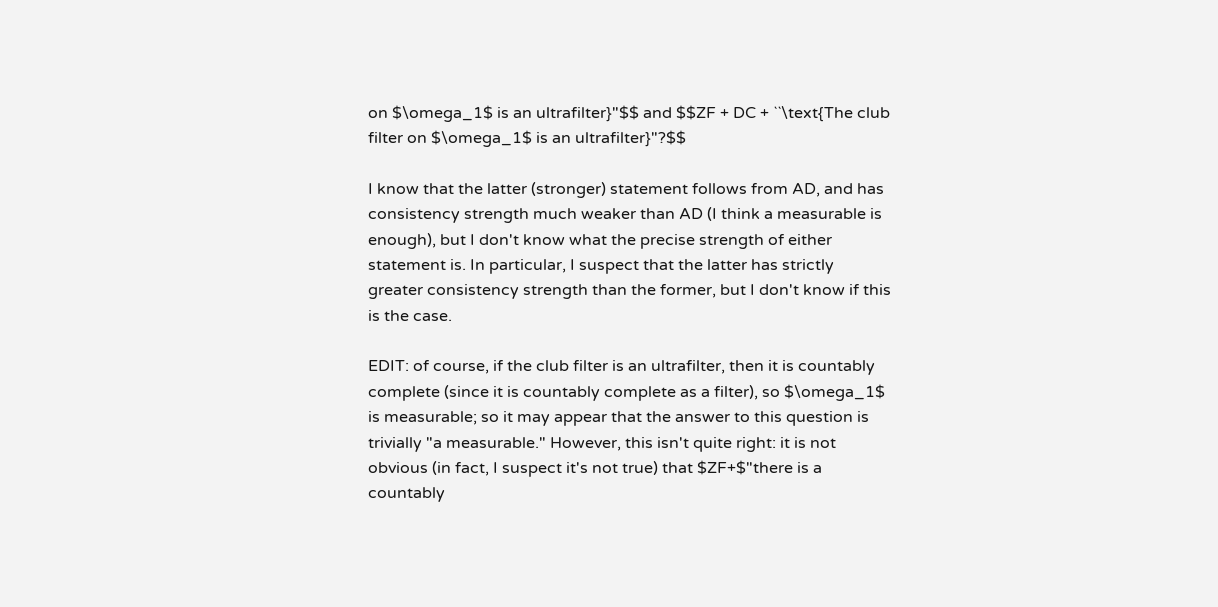on $\omega_1$ is an ultrafilter}"$$ and $$ZF + DC + ``\text{The club filter on $\omega_1$ is an ultrafilter}"?$$

I know that the latter (stronger) statement follows from AD, and has consistency strength much weaker than AD (I think a measurable is enough), but I don't know what the precise strength of either statement is. In particular, I suspect that the latter has strictly greater consistency strength than the former, but I don't know if this is the case.

EDIT: of course, if the club filter is an ultrafilter, then it is countably complete (since it is countably complete as a filter), so $\omega_1$ is measurable; so it may appear that the answer to this question is trivially "a measurable." However, this isn't quite right: it is not obvious (in fact, I suspect it's not true) that $ZF+$"there is a countably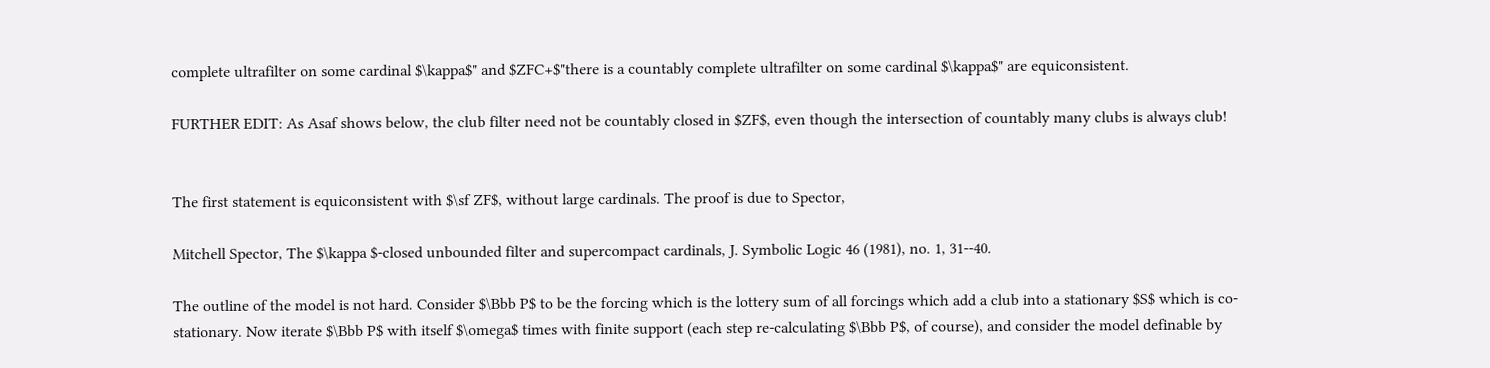complete ultrafilter on some cardinal $\kappa$" and $ZFC+$"there is a countably complete ultrafilter on some cardinal $\kappa$" are equiconsistent.

FURTHER EDIT: As Asaf shows below, the club filter need not be countably closed in $ZF$, even though the intersection of countably many clubs is always club!


The first statement is equiconsistent with $\sf ZF$, without large cardinals. The proof is due to Spector,

Mitchell Spector, The $\kappa $-closed unbounded filter and supercompact cardinals, J. Symbolic Logic 46 (1981), no. 1, 31--40.

The outline of the model is not hard. Consider $\Bbb P$ to be the forcing which is the lottery sum of all forcings which add a club into a stationary $S$ which is co-stationary. Now iterate $\Bbb P$ with itself $\omega$ times with finite support (each step re-calculating $\Bbb P$, of course), and consider the model definable by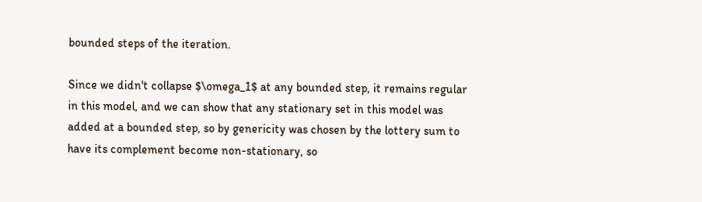bounded steps of the iteration.

Since we didn't collapse $\omega_1$ at any bounded step, it remains regular in this model, and we can show that any stationary set in this model was added at a bounded step, so by genericity was chosen by the lottery sum to have its complement become non-stationary, so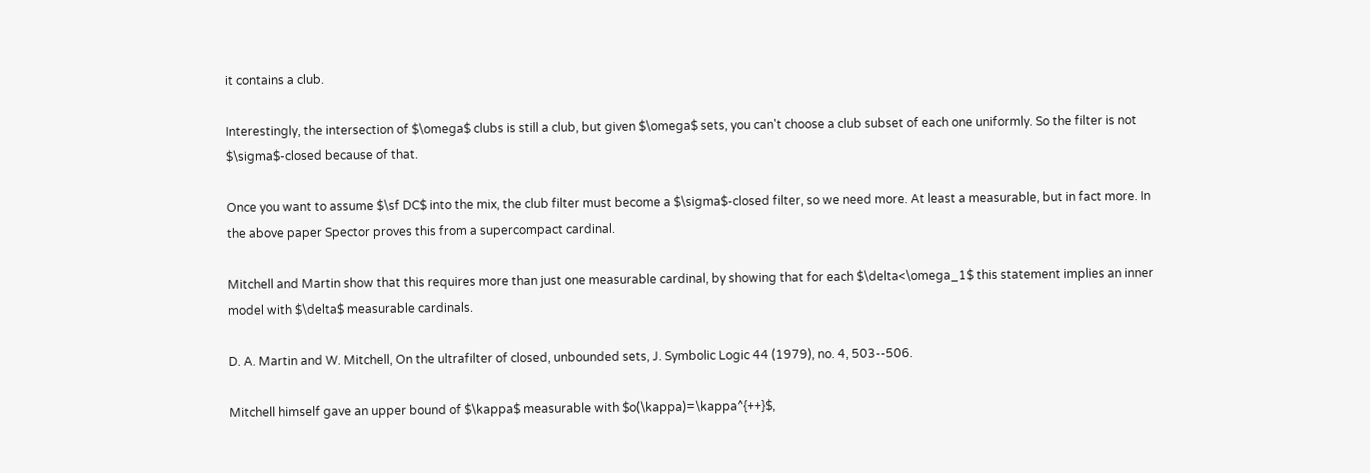it contains a club.

Interestingly, the intersection of $\omega$ clubs is still a club, but given $\omega$ sets, you can't choose a club subset of each one uniformly. So the filter is not $\sigma$-closed because of that.

Once you want to assume $\sf DC$ into the mix, the club filter must become a $\sigma$-closed filter, so we need more. At least a measurable, but in fact more. In the above paper Spector proves this from a supercompact cardinal.

Mitchell and Martin show that this requires more than just one measurable cardinal, by showing that for each $\delta<\omega_1$ this statement implies an inner model with $\delta$ measurable cardinals.

D. A. Martin and W. Mitchell, On the ultrafilter of closed, unbounded sets, J. Symbolic Logic 44 (1979), no. 4, 503--506.

Mitchell himself gave an upper bound of $\kappa$ measurable with $o(\kappa)=\kappa^{++}$,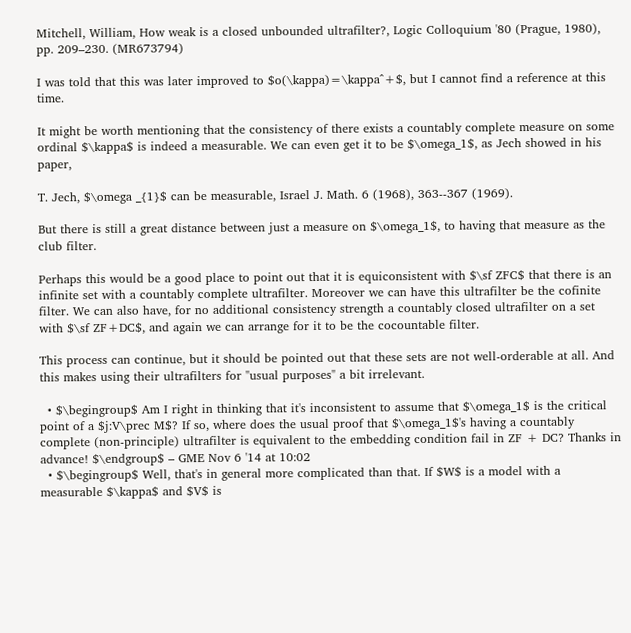Mitchell, William, How weak is a closed unbounded ultrafilter?, Logic Colloquium '80 (Prague, 1980), pp. 209–230. (MR673794)

I was told that this was later improved to $o(\kappa)=\kappa^+$, but I cannot find a reference at this time.

It might be worth mentioning that the consistency of there exists a countably complete measure on some ordinal $\kappa$ is indeed a measurable. We can even get it to be $\omega_1$, as Jech showed in his paper,

T. Jech, $\omega _{1}$ can be measurable, Israel J. Math. 6 (1968), 363--367 (1969).

But there is still a great distance between just a measure on $\omega_1$, to having that measure as the club filter.

Perhaps this would be a good place to point out that it is equiconsistent with $\sf ZFC$ that there is an infinite set with a countably complete ultrafilter. Moreover we can have this ultrafilter be the cofinite filter. We can also have, for no additional consistency strength a countably closed ultrafilter on a set with $\sf ZF+DC$, and again we can arrange for it to be the cocountable filter.

This process can continue, but it should be pointed out that these sets are not well-orderable at all. And this makes using their ultrafilters for "usual purposes" a bit irrelevant.

  • $\begingroup$ Am I right in thinking that it's inconsistent to assume that $\omega_1$ is the critical point of a $j:V\prec M$? If so, where does the usual proof that $\omega_1$'s having a countably complete (non-principle) ultrafilter is equivalent to the embedding condition fail in ZF + DC? Thanks in advance! $\endgroup$ – GME Nov 6 '14 at 10:02
  • $\begingroup$ Well, that's in general more complicated than that. If $W$ is a model with a measurable $\kappa$ and $V$ is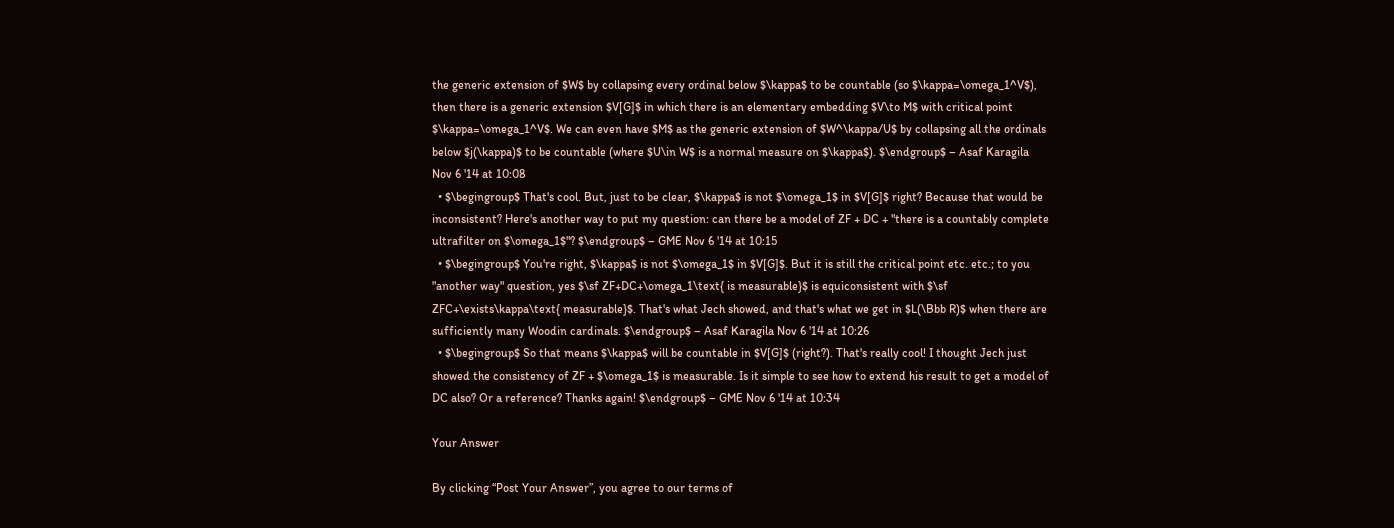the generic extension of $W$ by collapsing every ordinal below $\kappa$ to be countable (so $\kappa=\omega_1^V$), then there is a generic extension $V[G]$ in which there is an elementary embedding $V\to M$ with critical point $\kappa=\omega_1^V$. We can even have $M$ as the generic extension of $W^\kappa/U$ by collapsing all the ordinals below $j(\kappa)$ to be countable (where $U\in W$ is a normal measure on $\kappa$). $\endgroup$ – Asaf Karagila Nov 6 '14 at 10:08
  • $\begingroup$ That's cool. But, just to be clear, $\kappa$ is not $\omega_1$ in $V[G]$ right? Because that would be inconsistent? Here's another way to put my question: can there be a model of ZF + DC + "there is a countably complete ultrafilter on $\omega_1$"? $\endgroup$ – GME Nov 6 '14 at 10:15
  • $\begingroup$ You're right, $\kappa$ is not $\omega_1$ in $V[G]$. But it is still the critical point etc. etc.; to you "another way" question, yes $\sf ZF+DC+\omega_1\text{ is measurable}$ is equiconsistent with $\sf ZFC+\exists\kappa\text{ measurable}$. That's what Jech showed, and that's what we get in $L(\Bbb R)$ when there are sufficiently many Woodin cardinals. $\endgroup$ – Asaf Karagila Nov 6 '14 at 10:26
  • $\begingroup$ So that means $\kappa$ will be countable in $V[G]$ (right?). That's really cool! I thought Jech just showed the consistency of ZF + $\omega_1$ is measurable. Is it simple to see how to extend his result to get a model of DC also? Or a reference? Thanks again! $\endgroup$ – GME Nov 6 '14 at 10:34

Your Answer

By clicking “Post Your Answer”, you agree to our terms of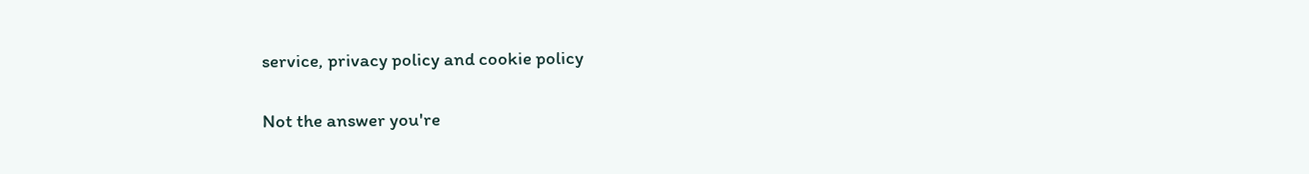service, privacy policy and cookie policy

Not the answer you're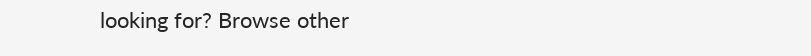looking for? Browse other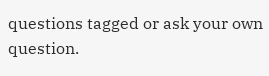questions tagged or ask your own question.